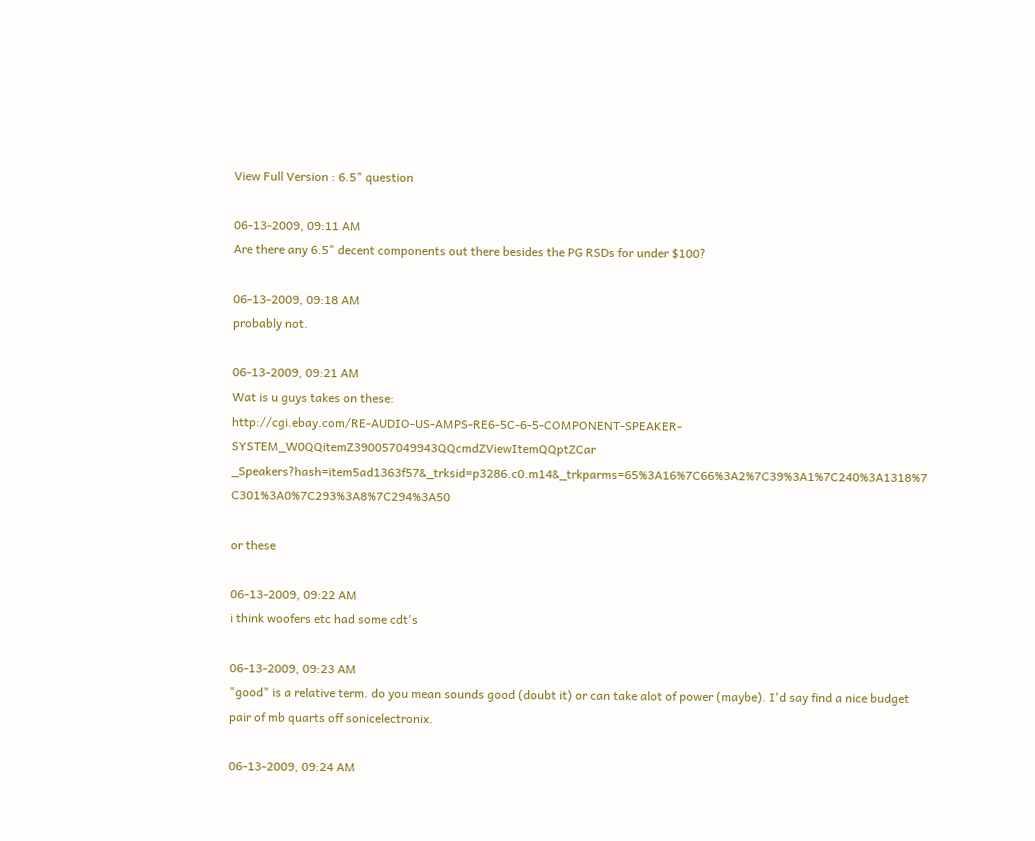View Full Version : 6.5" question

06-13-2009, 09:11 AM
Are there any 6.5" decent components out there besides the PG RSDs for under $100?

06-13-2009, 09:18 AM
probably not.

06-13-2009, 09:21 AM
Wat is u guys takes on these:
http://cgi.ebay.com/RE-AUDIO-US-AMPS-RE6-5C-6-5-COMPONENT-SPEAKER-SYSTEM_W0QQitemZ390057049943QQcmdZViewItemQQptZCar _Speakers?hash=item5ad1363f57&_trksid=p3286.c0.m14&_trkparms=65%3A16%7C66%3A2%7C39%3A1%7C240%3A1318%7 C301%3A0%7C293%3A8%7C294%3A50

or these

06-13-2009, 09:22 AM
i think woofers etc had some cdt's

06-13-2009, 09:23 AM
"good" is a relative term. do you mean sounds good (doubt it) or can take alot of power (maybe). I'd say find a nice budget pair of mb quarts off sonicelectronix.

06-13-2009, 09:24 AM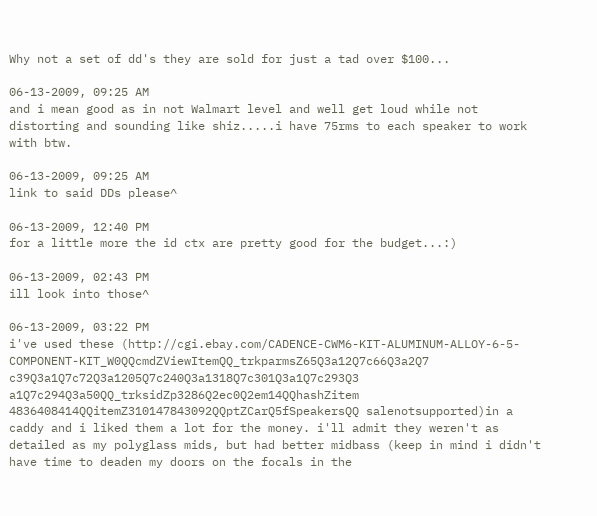Why not a set of dd's they are sold for just a tad over $100...

06-13-2009, 09:25 AM
and i mean good as in not Walmart level and well get loud while not distorting and sounding like shiz.....i have 75rms to each speaker to work with btw.

06-13-2009, 09:25 AM
link to said DDs please^

06-13-2009, 12:40 PM
for a little more the id ctx are pretty good for the budget...:)

06-13-2009, 02:43 PM
ill look into those^

06-13-2009, 03:22 PM
i've used these (http://cgi.ebay.com/CADENCE-CWM6-KIT-ALUMINUM-ALLOY-6-5-COMPONENT-KIT_W0QQcmdZViewItemQQ_trkparmsZ65Q3a12Q7c66Q3a2Q7 c39Q3a1Q7c72Q3a1205Q7c240Q3a1318Q7c301Q3a1Q7c293Q3 a1Q7c294Q3a50QQ_trksidZp3286Q2ec0Q2em14QQhashZitem 4836408414QQitemZ310147843092QQptZCarQ5fSpeakersQQ salenotsupported)in a caddy and i liked them a lot for the money. i'll admit they weren't as detailed as my polyglass mids, but had better midbass (keep in mind i didn't have time to deaden my doors on the focals in the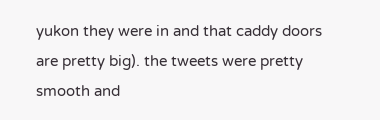yukon they were in and that caddy doors are pretty big). the tweets were pretty smooth and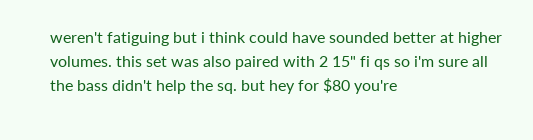weren't fatiguing but i think could have sounded better at higher volumes. this set was also paired with 2 15" fi qs so i'm sure all the bass didn't help the sq. but hey for $80 you're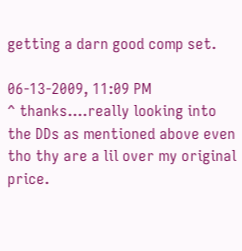getting a darn good comp set.

06-13-2009, 11:09 PM
^ thanks....really looking into the DDs as mentioned above even tho thy are a lil over my original price.